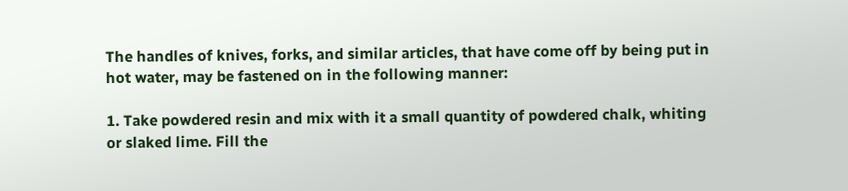The handles of knives, forks, and similar articles, that have come off by being put in hot water, may be fastened on in the following manner:

1. Take powdered resin and mix with it a small quantity of powdered chalk, whiting or slaked lime. Fill the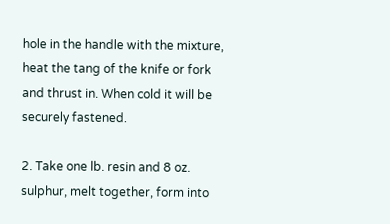hole in the handle with the mixture, heat the tang of the knife or fork and thrust in. When cold it will be securely fastened.

2. Take one lb. resin and 8 oz. sulphur, melt together, form into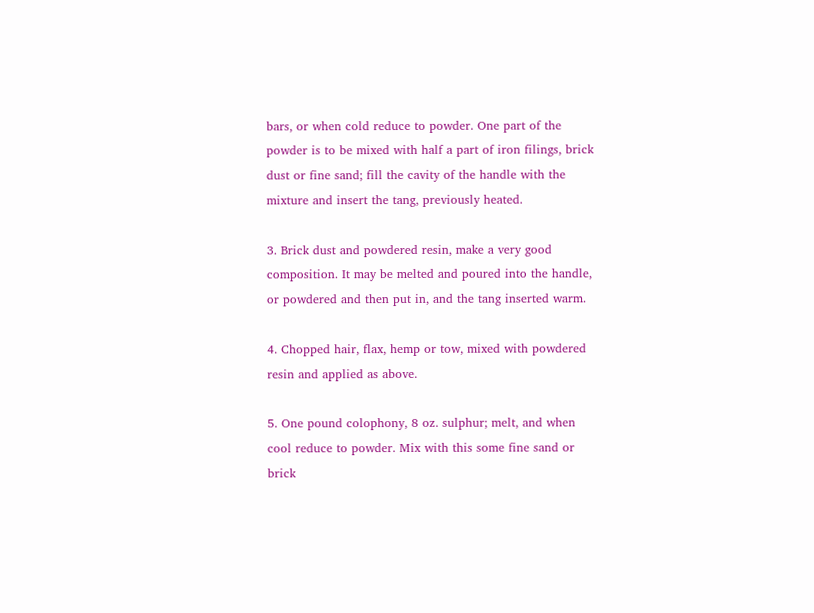bars, or when cold reduce to powder. One part of the powder is to be mixed with half a part of iron filings, brick dust or fine sand; fill the cavity of the handle with the mixture and insert the tang, previously heated.

3. Brick dust and powdered resin, make a very good composition. It may be melted and poured into the handle, or powdered and then put in, and the tang inserted warm.

4. Chopped hair, flax, hemp or tow, mixed with powdered resin and applied as above.

5. One pound colophony, 8 oz. sulphur; melt, and when cool reduce to powder. Mix with this some fine sand or brick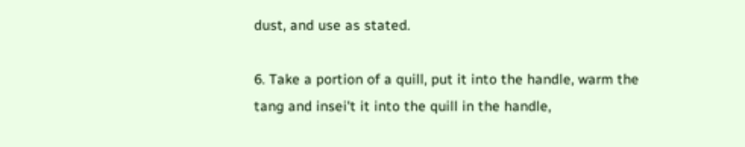dust, and use as stated.

6. Take a portion of a quill, put it into the handle, warm the tang and insei't it into the quill in the handle,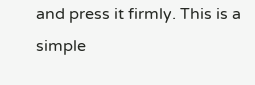and press it firmly. This is a simple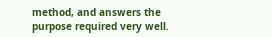method, and answers the purpose required very well.